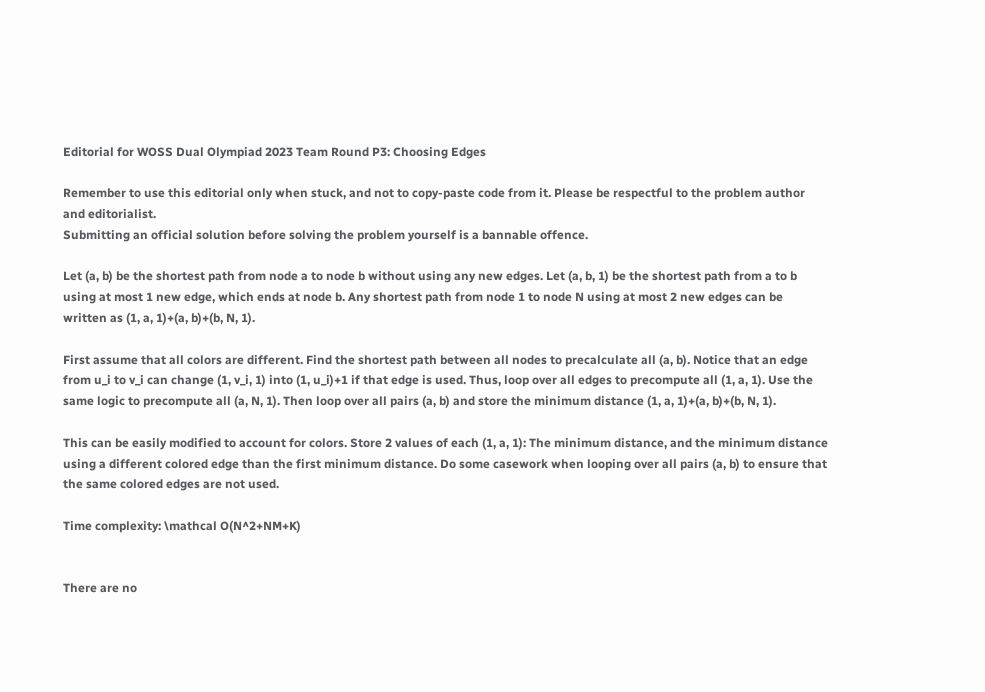Editorial for WOSS Dual Olympiad 2023 Team Round P3: Choosing Edges

Remember to use this editorial only when stuck, and not to copy-paste code from it. Please be respectful to the problem author and editorialist.
Submitting an official solution before solving the problem yourself is a bannable offence.

Let (a, b) be the shortest path from node a to node b without using any new edges. Let (a, b, 1) be the shortest path from a to b using at most 1 new edge, which ends at node b. Any shortest path from node 1 to node N using at most 2 new edges can be written as (1, a, 1)+(a, b)+(b, N, 1).

First assume that all colors are different. Find the shortest path between all nodes to precalculate all (a, b). Notice that an edge from u_i to v_i can change (1, v_i, 1) into (1, u_i)+1 if that edge is used. Thus, loop over all edges to precompute all (1, a, 1). Use the same logic to precompute all (a, N, 1). Then loop over all pairs (a, b) and store the minimum distance (1, a, 1)+(a, b)+(b, N, 1).

This can be easily modified to account for colors. Store 2 values of each (1, a, 1): The minimum distance, and the minimum distance using a different colored edge than the first minimum distance. Do some casework when looping over all pairs (a, b) to ensure that the same colored edges are not used.

Time complexity: \mathcal O(N^2+NM+K)


There are no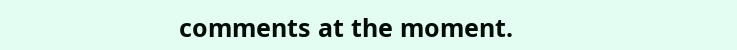comments at the moment.